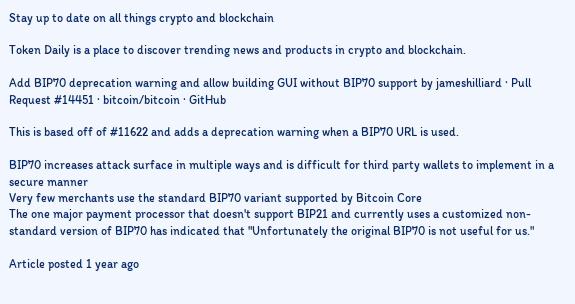Stay up to date on all things crypto and blockchain

Token Daily is a place to discover trending news and products in crypto and blockchain.

Add BIP70 deprecation warning and allow building GUI without BIP70 support by jameshilliard · Pull Request #14451 · bitcoin/bitcoin · GitHub

This is based off of #11622 and adds a deprecation warning when a BIP70 URL is used.

BIP70 increases attack surface in multiple ways and is difficult for third party wallets to implement in a secure manner
Very few merchants use the standard BIP70 variant supported by Bitcoin Core
The one major payment processor that doesn't support BIP21 and currently uses a customized non-standard version of BIP70 has indicated that "Unfortunately the original BIP70 is not useful for us."

Article posted 1 year ago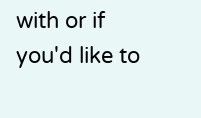with or if you'd like to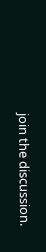join the discussion.